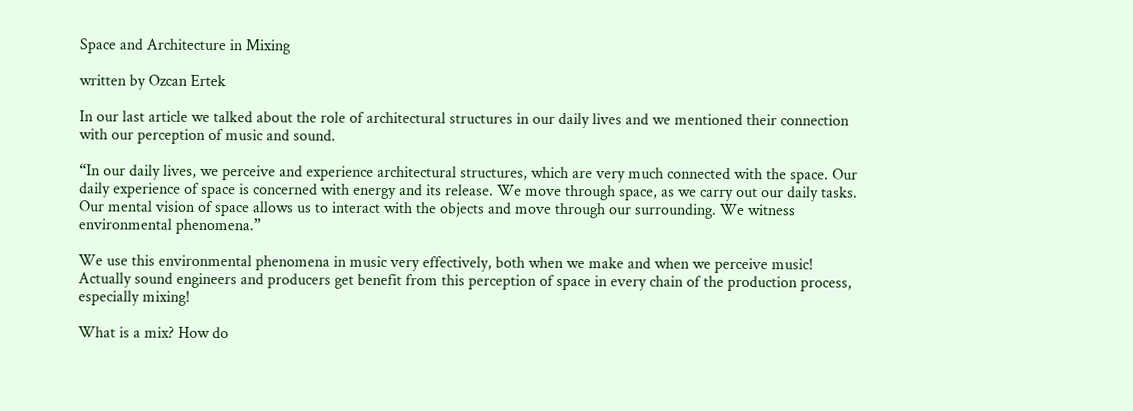Space and Architecture in Mixing

written by Ozcan Ertek

In our last article we talked about the role of architectural structures in our daily lives and we mentioned their connection with our perception of music and sound.

“In our daily lives, we perceive and experience architectural structures, which are very much connected with the space. Our daily experience of space is concerned with energy and its release. We move through space, as we carry out our daily tasks. Our mental vision of space allows us to interact with the objects and move through our surrounding. We witness environmental phenomena.”

We use this environmental phenomena in music very effectively, both when we make and when we perceive music! Actually sound engineers and producers get benefit from this perception of space in every chain of the production process, especially mixing!

What is a mix? How do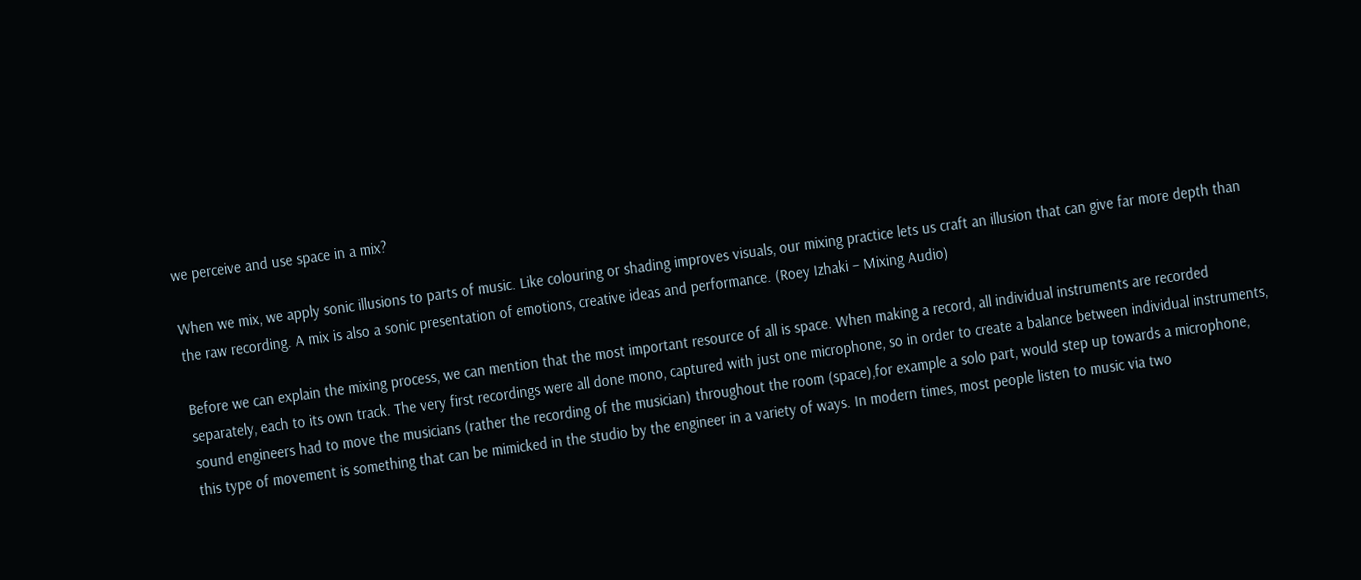we perceive and use space in a mix?

When we mix, we apply sonic illusions to parts of music. Like colouring or shading improves visuals, our mixing practice lets us craft an illusion that can give far more depth than the raw recording. A mix is also a sonic presentation of emotions, creative ideas and performance. (Roey Izhaki – Mixing Audio)

Before we can explain the mixing process, we can mention that the most important resource of all is space. When making a record, all individual instruments are recorded separately, each to its own track. The very first recordings were all done mono, captured with just one microphone, so in order to create a balance between individual instruments, sound engineers had to move the musicians (rather the recording of the musician) throughout the room (space),for example a solo part, would step up towards a microphone, this type of movement is something that can be mimicked in the studio by the engineer in a variety of ways. In modern times, most people listen to music via two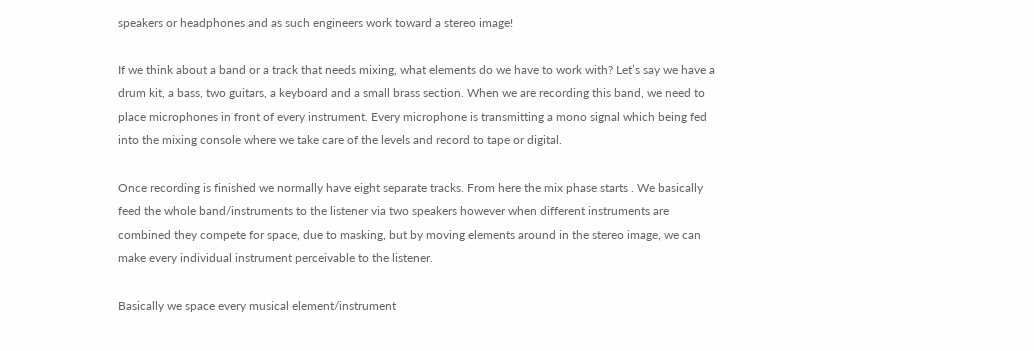speakers or headphones and as such engineers work toward a stereo image!

If we think about a band or a track that needs mixing, what elements do we have to work with? Let’s say we have a drum kit, a bass, two guitars, a keyboard and a small brass section. When we are recording this band, we need to place microphones in front of every instrument. Every microphone is transmitting a mono signal which being fed into the mixing console where we take care of the levels and record to tape or digital.

Once recording is finished we normally have eight separate tracks. From here the mix phase starts . We basically feed the whole band/instruments to the listener via two speakers however when different instruments are combined they compete for space, due to masking, but by moving elements around in the stereo image, we can make every individual instrument perceivable to the listener.

Basically we space every musical element/instrument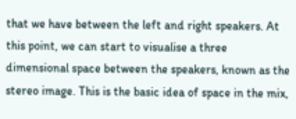that we have between the left and right speakers. At this point, we can start to visualise a three dimensional space between the speakers, known as the stereo image. This is the basic idea of space in the mix,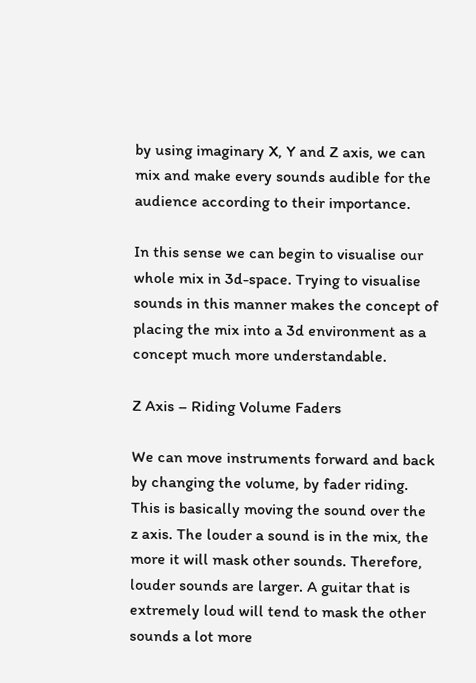by using imaginary X, Y and Z axis, we can mix and make every sounds audible for the audience according to their importance.

In this sense we can begin to visualise our whole mix in 3d-space. Trying to visualise sounds in this manner makes the concept of placing the mix into a 3d environment as a concept much more understandable.

Z Axis – Riding Volume Faders

We can move instruments forward and back by changing the volume, by fader riding. This is basically moving the sound over the z axis. The louder a sound is in the mix, the more it will mask other sounds. Therefore, louder sounds are larger. A guitar that is extremely loud will tend to mask the other sounds a lot more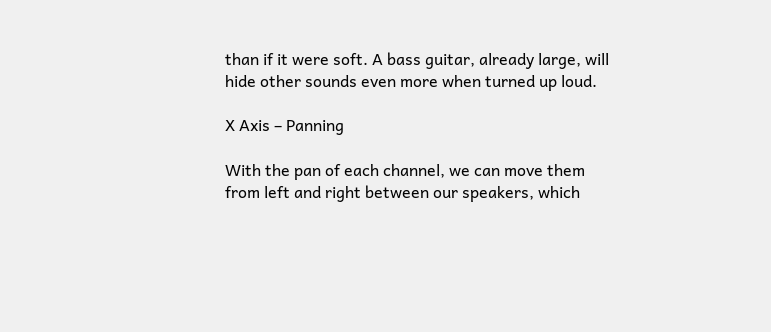than if it were soft. A bass guitar, already large, will hide other sounds even more when turned up loud.

X Axis – Panning

With the pan of each channel, we can move them from left and right between our speakers, which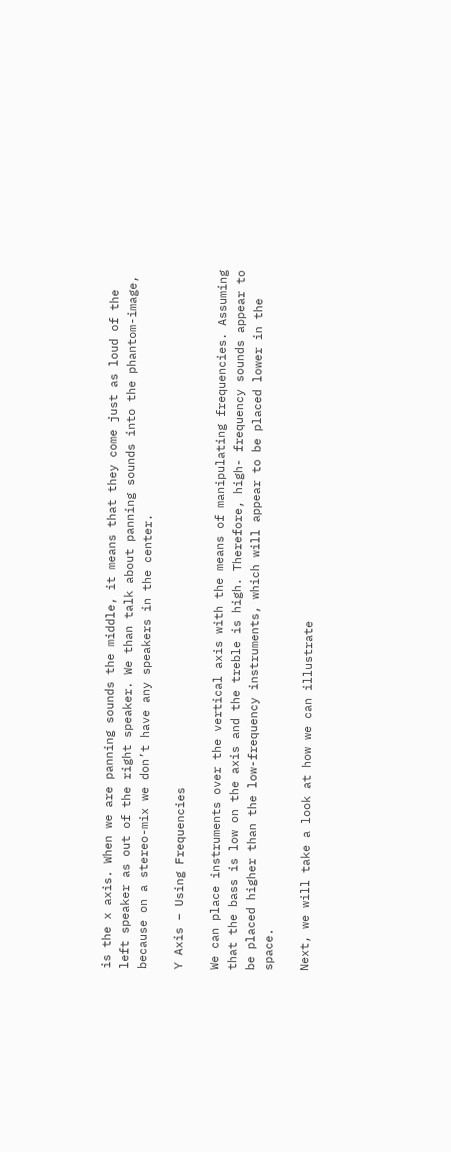is the x axis. When we are panning sounds the middle, it means that they come just as loud of the left speaker as out of the right speaker. We than talk about panning sounds into the phantom-image, because on a stereo-mix we don’t have any speakers in the center.

Y Axis – Using Frequencies

We can place instruments over the vertical axis with the means of manipulating frequencies. Assuming that the bass is low on the axis and the treble is high. Therefore, high- frequency sounds appear to be placed higher than the low-frequency instruments, which will appear to be placed lower in the space.

Next, we will take a look at how we can illustrate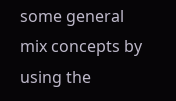some general mix concepts by using the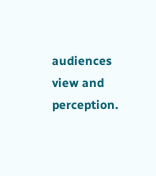audiences view and perception.